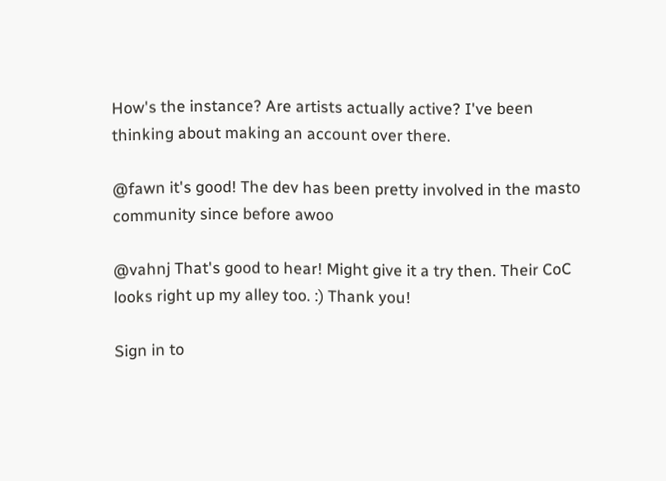How's the instance? Are artists actually active? I've been thinking about making an account over there.

@fawn it's good! The dev has been pretty involved in the masto community since before awoo

@vahnj That's good to hear! Might give it a try then. Their CoC looks right up my alley too. :) Thank you!

Sign in to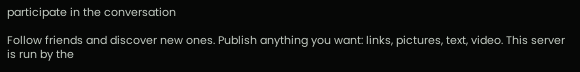participate in the conversation

Follow friends and discover new ones. Publish anything you want: links, pictures, text, video. This server is run by the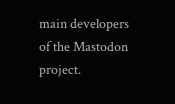main developers of the Mastodon project.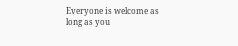Everyone is welcome as long as you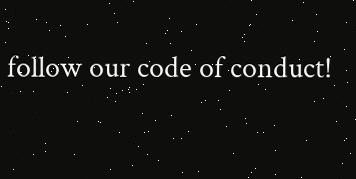follow our code of conduct!